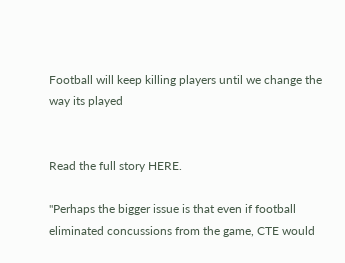Football will keep killing players until we change the way its played


Read the full story HERE.

"Perhaps the bigger issue is that even if football eliminated concussions from the game, CTE would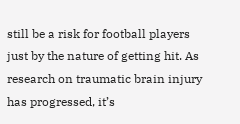still be a risk for football players just by the nature of getting hit. As research on traumatic brain injury has progressed, it’s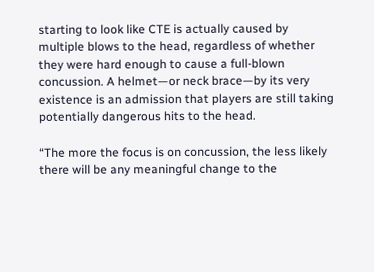starting to look like CTE is actually caused by multiple blows to the head, regardless of whether they were hard enough to cause a full-blown concussion. A helmet—or neck brace—by its very existence is an admission that players are still taking potentially dangerous hits to the head.

“The more the focus is on concussion, the less likely there will be any meaningful change to the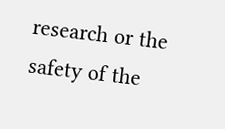research or the safety of the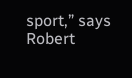sport,” says Robert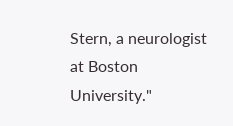Stern, a neurologist at Boston University."